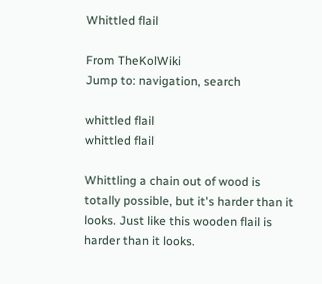Whittled flail

From TheKolWiki
Jump to: navigation, search

whittled flail
whittled flail

Whittling a chain out of wood is totally possible, but it's harder than it looks. Just like this wooden flail is harder than it looks.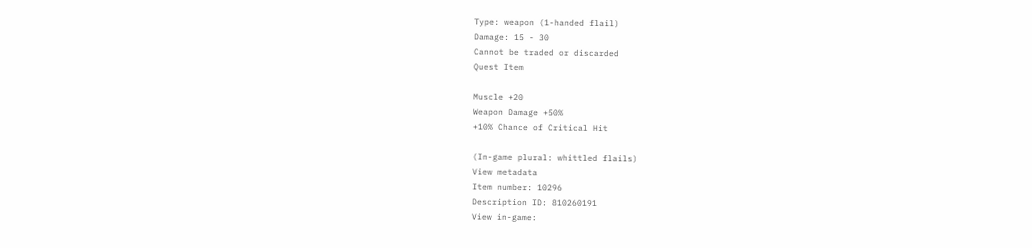Type: weapon (1-handed flail)
Damage: 15 - 30
Cannot be traded or discarded
Quest Item

Muscle +20
Weapon Damage +50%
+10% Chance of Critical Hit

(In-game plural: whittled flails)
View metadata
Item number: 10296
Description ID: 810260191
View in-game: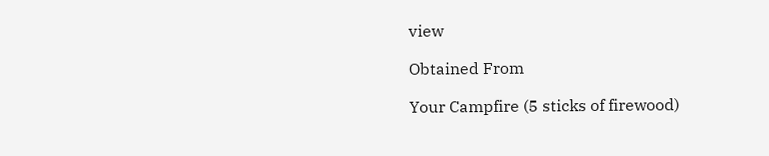view

Obtained From

Your Campfire (5 sticks of firewood)